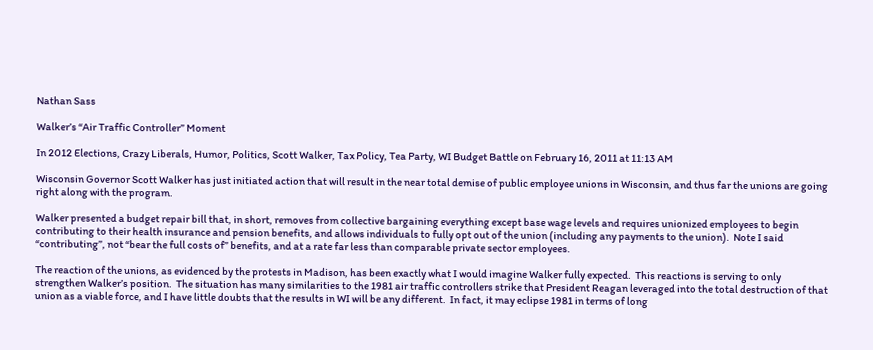Nathan Sass

Walker’s “Air Traffic Controller” Moment

In 2012 Elections, Crazy Liberals, Humor, Politics, Scott Walker, Tax Policy, Tea Party, WI Budget Battle on February 16, 2011 at 11:13 AM

Wisconsin Governor Scott Walker has just initiated action that will result in the near total demise of public employee unions in Wisconsin, and thus far the unions are going right along with the program.

Walker presented a budget repair bill that, in short, removes from collective bargaining everything except base wage levels and requires unionized employees to begin contributing to their health insurance and pension benefits, and allows individuals to fully opt out of the union (including any payments to the union).  Note I said “contributing”, not “bear the full costs of” benefits, and at a rate far less than comparable private sector employees.

The reaction of the unions, as evidenced by the protests in Madison, has been exactly what I would imagine Walker fully expected.  This reactions is serving to only strengthen Walker’s position.  The situation has many similarities to the 1981 air traffic controllers strike that President Reagan leveraged into the total destruction of that union as a viable force, and I have little doubts that the results in WI will be any different.  In fact, it may eclipse 1981 in terms of long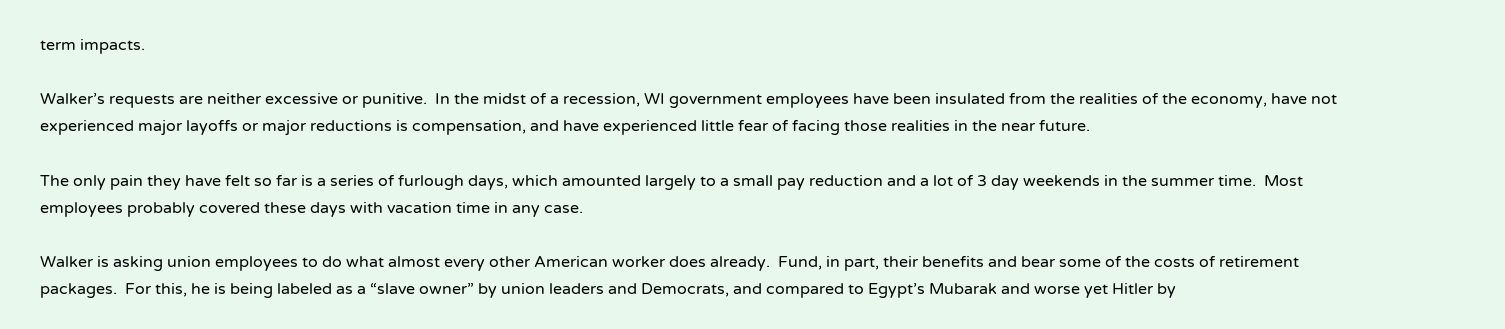term impacts.

Walker’s requests are neither excessive or punitive.  In the midst of a recession, WI government employees have been insulated from the realities of the economy, have not experienced major layoffs or major reductions is compensation, and have experienced little fear of facing those realities in the near future.

The only pain they have felt so far is a series of furlough days, which amounted largely to a small pay reduction and a lot of 3 day weekends in the summer time.  Most employees probably covered these days with vacation time in any case.

Walker is asking union employees to do what almost every other American worker does already.  Fund, in part, their benefits and bear some of the costs of retirement packages.  For this, he is being labeled as a “slave owner” by union leaders and Democrats, and compared to Egypt’s Mubarak and worse yet Hitler by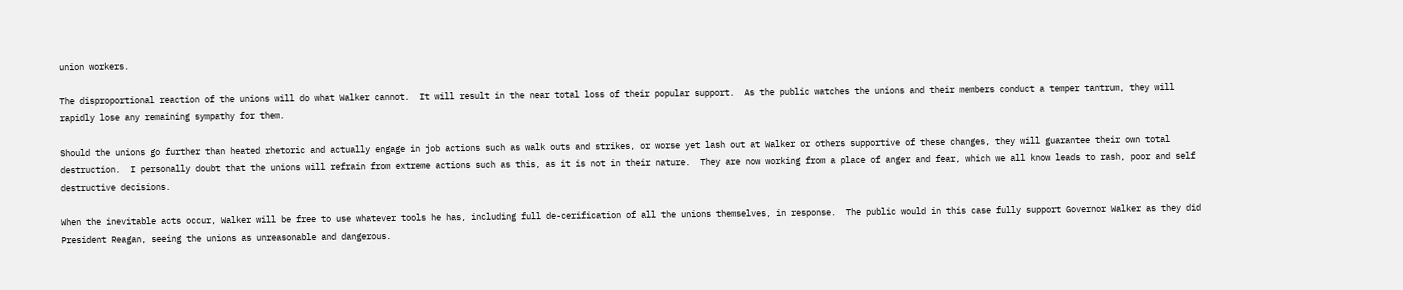union workers.

The disproportional reaction of the unions will do what Walker cannot.  It will result in the near total loss of their popular support.  As the public watches the unions and their members conduct a temper tantrum, they will rapidly lose any remaining sympathy for them.

Should the unions go further than heated rhetoric and actually engage in job actions such as walk outs and strikes, or worse yet lash out at Walker or others supportive of these changes, they will guarantee their own total destruction.  I personally doubt that the unions will refrain from extreme actions such as this, as it is not in their nature.  They are now working from a place of anger and fear, which we all know leads to rash, poor and self destructive decisions.

When the inevitable acts occur, Walker will be free to use whatever tools he has, including full de-cerification of all the unions themselves, in response.  The public would in this case fully support Governor Walker as they did President Reagan, seeing the unions as unreasonable and dangerous.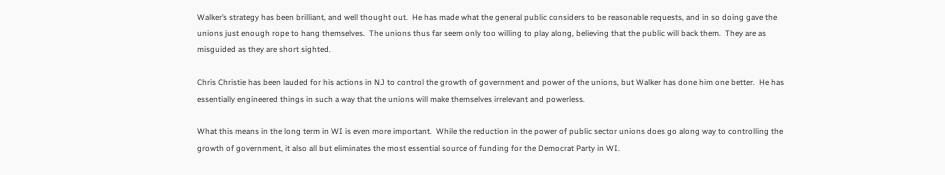Walker’s strategy has been brilliant, and well thought out.  He has made what the general public considers to be reasonable requests, and in so doing gave the unions just enough rope to hang themselves.  The unions thus far seem only too willing to play along, believing that the public will back them.  They are as misguided as they are short sighted.

Chris Christie has been lauded for his actions in NJ to control the growth of government and power of the unions, but Walker has done him one better.  He has essentially engineered things in such a way that the unions will make themselves irrelevant and powerless.

What this means in the long term in WI is even more important.  While the reduction in the power of public sector unions does go along way to controlling the growth of government, it also all but eliminates the most essential source of funding for the Democrat Party in WI.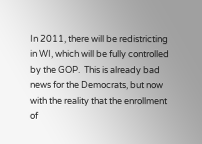In 2011, there will be redistricting in WI, which will be fully controlled by the GOP.  This is already bad news for the Democrats, but now with the reality that the enrollment of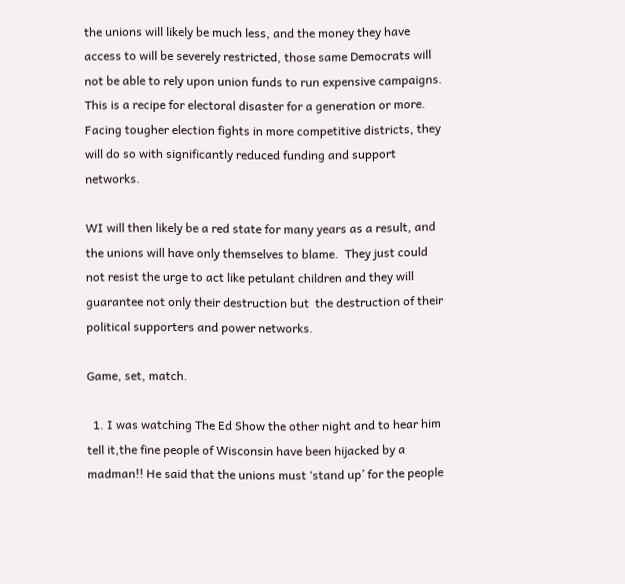the unions will likely be much less, and the money they have access to will be severely restricted, those same Democrats will not be able to rely upon union funds to run expensive campaigns.  This is a recipe for electoral disaster for a generation or more.  Facing tougher election fights in more competitive districts, they will do so with significantly reduced funding and support networks.

WI will then likely be a red state for many years as a result, and the unions will have only themselves to blame.  They just could not resist the urge to act like petulant children and they will guarantee not only their destruction but  the destruction of their political supporters and power networks.

Game, set, match.

  1. I was watching The Ed Show the other night and to hear him tell it,the fine people of Wisconsin have been hijacked by a madman!! He said that the unions must ‘stand up’ for the people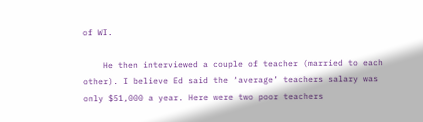of WI.

    He then interviewed a couple of teacher (married to each other). I believe Ed said the ‘average’ teachers salary was only $51,000 a year. Here were two poor teachers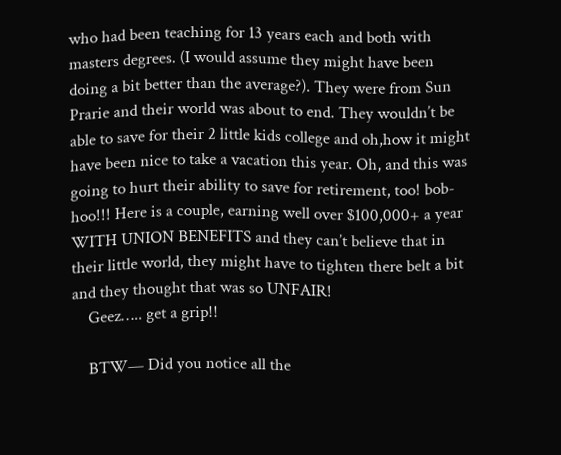who had been teaching for 13 years each and both with masters degrees. (I would assume they might have been doing a bit better than the average?). They were from Sun Prarie and their world was about to end. They wouldn’t be able to save for their 2 little kids college and oh,how it might have been nice to take a vacation this year. Oh, and this was going to hurt their ability to save for retirement, too! bob-hoo!!! Here is a couple, earning well over $100,000+ a year WITH UNION BENEFITS and they can’t believe that in their little world, they might have to tighten there belt a bit and they thought that was so UNFAIR!
    Geez….. get a grip!!

    BTW— Did you notice all the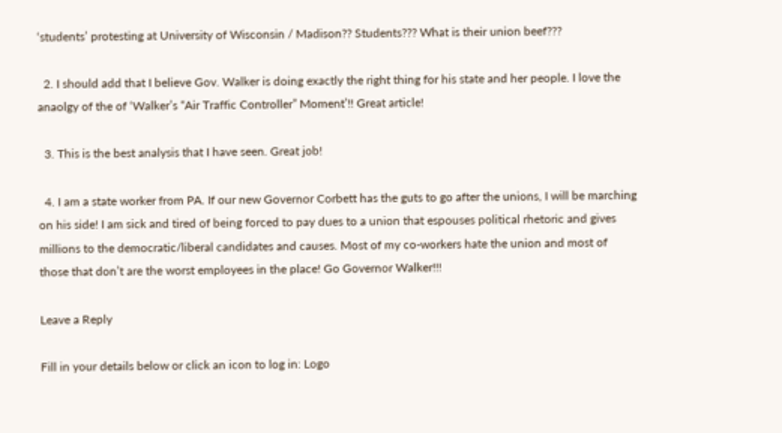‘students’ protesting at University of Wisconsin / Madison?? Students??? What is their union beef???

  2. I should add that I believe Gov. Walker is doing exactly the right thing for his state and her people. I love the anaolgy of the of ‘Walker’s “Air Traffic Controller” Moment’!! Great article!

  3. This is the best analysis that I have seen. Great job!

  4. I am a state worker from PA. If our new Governor Corbett has the guts to go after the unions, I will be marching on his side! I am sick and tired of being forced to pay dues to a union that espouses political rhetoric and gives millions to the democratic/liberal candidates and causes. Most of my co-workers hate the union and most of those that don’t are the worst employees in the place! Go Governor Walker!!!

Leave a Reply

Fill in your details below or click an icon to log in: Logo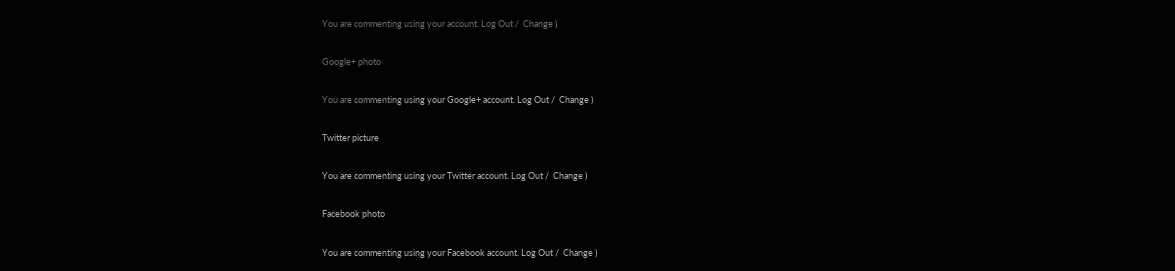You are commenting using your account. Log Out /  Change )

Google+ photo

You are commenting using your Google+ account. Log Out /  Change )

Twitter picture

You are commenting using your Twitter account. Log Out /  Change )

Facebook photo

You are commenting using your Facebook account. Log Out /  Change )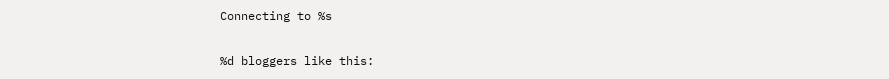Connecting to %s

%d bloggers like this: